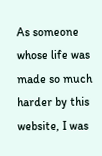As someone whose life was made so much harder by this website, I was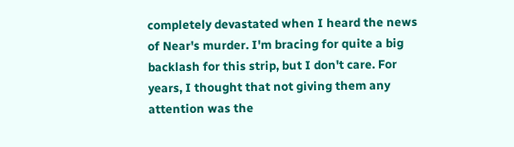completely devastated when I heard the news of Near's murder. I'm bracing for quite a big backlash for this strip, but I don't care. For years, I thought that not giving them any attention was the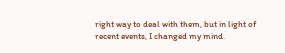right way to deal with them, but in light of recent events, I changed my mind.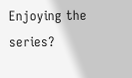Enjoying the series?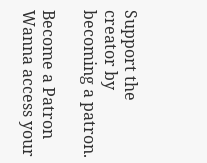Support the creator by becoming a patron.

Become a Patron
Wanna access your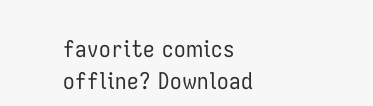favorite comics offline? Download